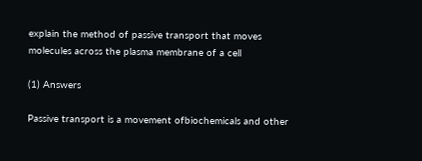explain the method of passive transport that moves molecules across the plasma membrane of a cell

(1) Answers

Passive transport is a movement ofbiochemicals and other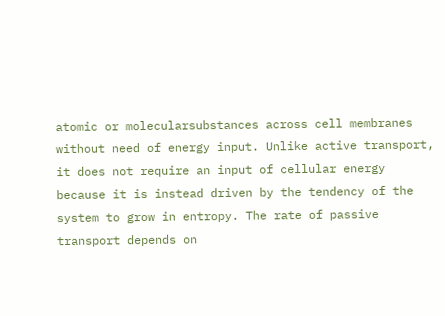atomic or molecularsubstances across cell membranes without need of energy input. Unlike active transport, it does not require an input of cellular energy because it is instead driven by the tendency of the system to grow in entropy. The rate of passive transport depends on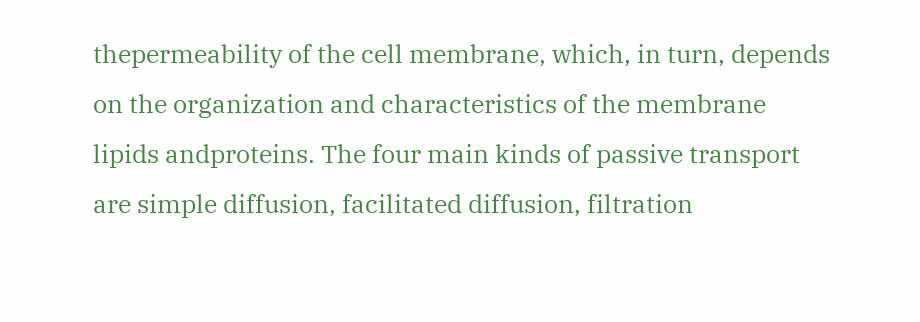thepermeability of the cell membrane, which, in turn, depends on the organization and characteristics of the membrane lipids andproteins. The four main kinds of passive transport are simple diffusion, facilitated diffusion, filtration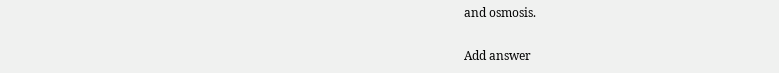and osmosis.

Add answer